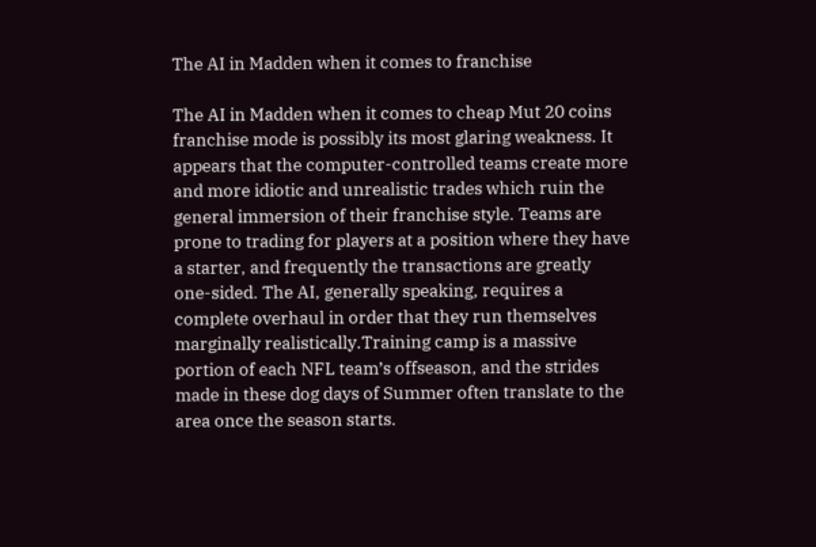The AI in Madden when it comes to franchise

The AI in Madden when it comes to cheap Mut 20 coins franchise mode is possibly its most glaring weakness. It appears that the computer-controlled teams create more and more idiotic and unrealistic trades which ruin the general immersion of their franchise style. Teams are prone to trading for players at a position where they have a starter, and frequently the transactions are greatly one-sided. The AI, generally speaking, requires a complete overhaul in order that they run themselves marginally realistically.Training camp is a massive portion of each NFL team’s offseason, and the strides made in these dog days of Summer often translate to the area once the season starts.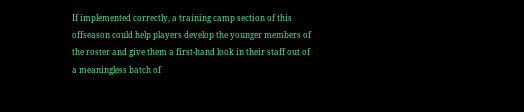If implemented correctly, a training camp section of this offseason could help players develop the younger members of the roster and give them a first-hand look in their staff out of a meaningless batch of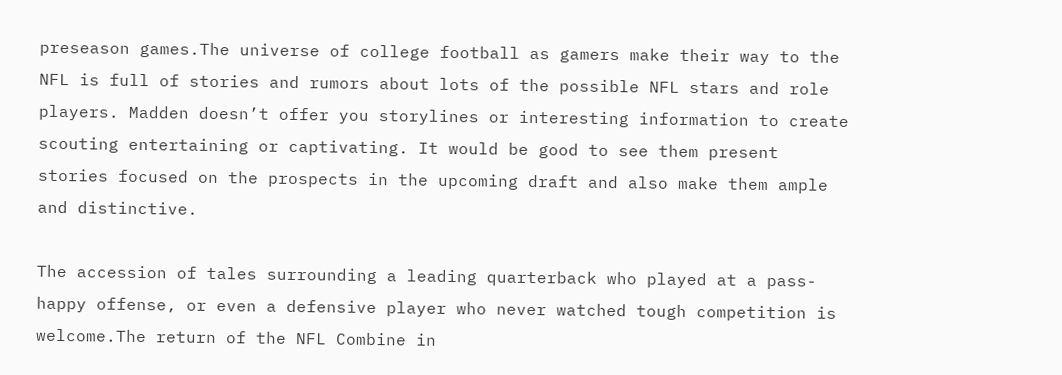preseason games.The universe of college football as gamers make their way to the NFL is full of stories and rumors about lots of the possible NFL stars and role players. Madden doesn’t offer you storylines or interesting information to create scouting entertaining or captivating. It would be good to see them present stories focused on the prospects in the upcoming draft and also make them ample and distinctive.

The accession of tales surrounding a leading quarterback who played at a pass-happy offense, or even a defensive player who never watched tough competition is welcome.The return of the NFL Combine in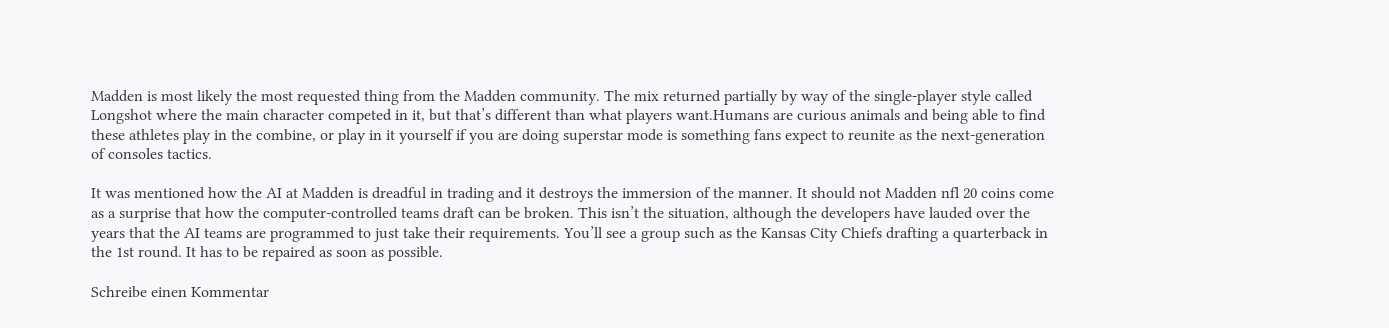Madden is most likely the most requested thing from the Madden community. The mix returned partially by way of the single-player style called Longshot where the main character competed in it, but that’s different than what players want.Humans are curious animals and being able to find these athletes play in the combine, or play in it yourself if you are doing superstar mode is something fans expect to reunite as the next-generation of consoles tactics.

It was mentioned how the AI at Madden is dreadful in trading and it destroys the immersion of the manner. It should not Madden nfl 20 coins come as a surprise that how the computer-controlled teams draft can be broken. This isn’t the situation, although the developers have lauded over the years that the AI teams are programmed to just take their requirements. You’ll see a group such as the Kansas City Chiefs drafting a quarterback in the 1st round. It has to be repaired as soon as possible.

Schreibe einen Kommentar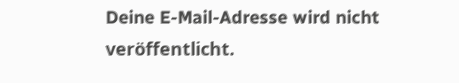Deine E-Mail-Adresse wird nicht veröffentlicht.